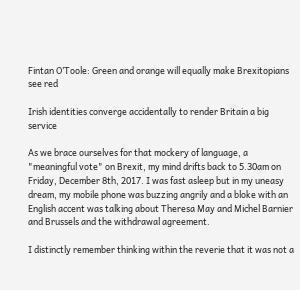Fintan O’Toole: Green and orange will equally make Brexitopians see red

Irish identities converge accidentally to render Britain a big service

As we brace ourselves for that mockery of language, a "meaningful vote" on Brexit, my mind drifts back to 5.30am on Friday, December 8th, 2017. I was fast asleep but in my uneasy dream, my mobile phone was buzzing angrily and a bloke with an English accent was talking about Theresa May and Michel Barnier and Brussels and the withdrawal agreement.

I distinctly remember thinking within the reverie that it was not a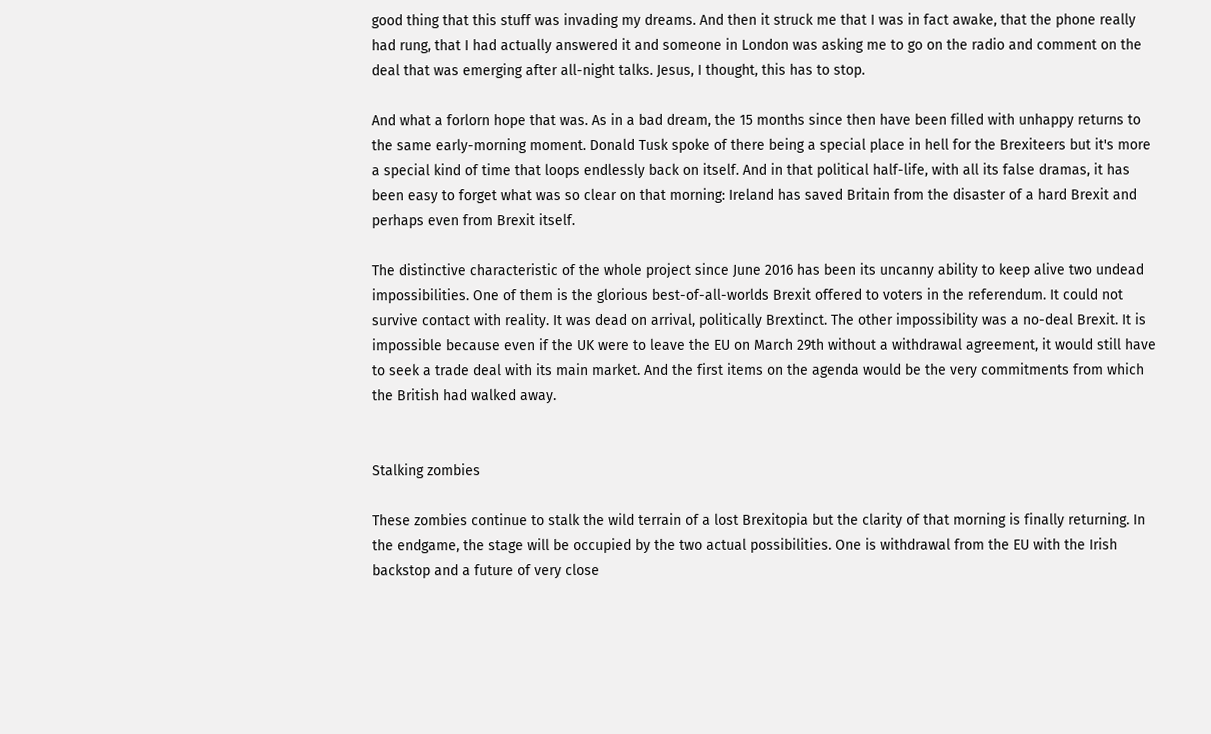good thing that this stuff was invading my dreams. And then it struck me that I was in fact awake, that the phone really had rung, that I had actually answered it and someone in London was asking me to go on the radio and comment on the deal that was emerging after all-night talks. Jesus, I thought, this has to stop.

And what a forlorn hope that was. As in a bad dream, the 15 months since then have been filled with unhappy returns to the same early-morning moment. Donald Tusk spoke of there being a special place in hell for the Brexiteers but it's more a special kind of time that loops endlessly back on itself. And in that political half-life, with all its false dramas, it has been easy to forget what was so clear on that morning: Ireland has saved Britain from the disaster of a hard Brexit and perhaps even from Brexit itself.

The distinctive characteristic of the whole project since June 2016 has been its uncanny ability to keep alive two undead impossibilities. One of them is the glorious best-of-all-worlds Brexit offered to voters in the referendum. It could not survive contact with reality. It was dead on arrival, politically Brextinct. The other impossibility was a no-deal Brexit. It is impossible because even if the UK were to leave the EU on March 29th without a withdrawal agreement, it would still have to seek a trade deal with its main market. And the first items on the agenda would be the very commitments from which the British had walked away.


Stalking zombies

These zombies continue to stalk the wild terrain of a lost Brexitopia but the clarity of that morning is finally returning. In the endgame, the stage will be occupied by the two actual possibilities. One is withdrawal from the EU with the Irish backstop and a future of very close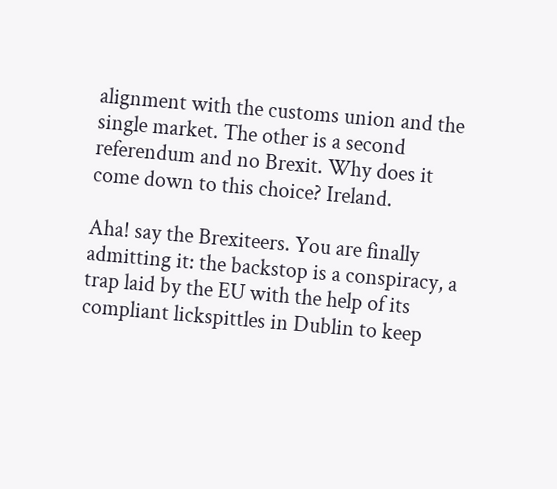alignment with the customs union and the single market. The other is a second referendum and no Brexit. Why does it come down to this choice? Ireland.

Aha! say the Brexiteers. You are finally admitting it: the backstop is a conspiracy, a trap laid by the EU with the help of its compliant lickspittles in Dublin to keep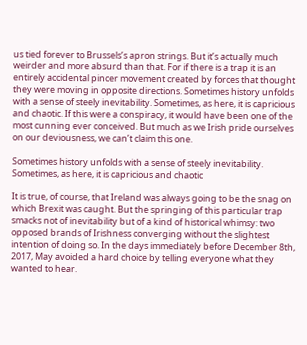us tied forever to Brussels’s apron strings. But it’s actually much weirder and more absurd than that. For if there is a trap it is an entirely accidental pincer movement created by forces that thought they were moving in opposite directions. Sometimes history unfolds with a sense of steely inevitability. Sometimes, as here, it is capricious and chaotic. If this were a conspiracy, it would have been one of the most cunning ever conceived. But much as we Irish pride ourselves on our deviousness, we can’t claim this one.

Sometimes history unfolds with a sense of steely inevitability. Sometimes, as here, it is capricious and chaotic

It is true, of course, that Ireland was always going to be the snag on which Brexit was caught. But the springing of this particular trap smacks not of inevitability but of a kind of historical whimsy: two opposed brands of Irishness converging without the slightest intention of doing so. In the days immediately before December 8th, 2017, May avoided a hard choice by telling everyone what they wanted to hear.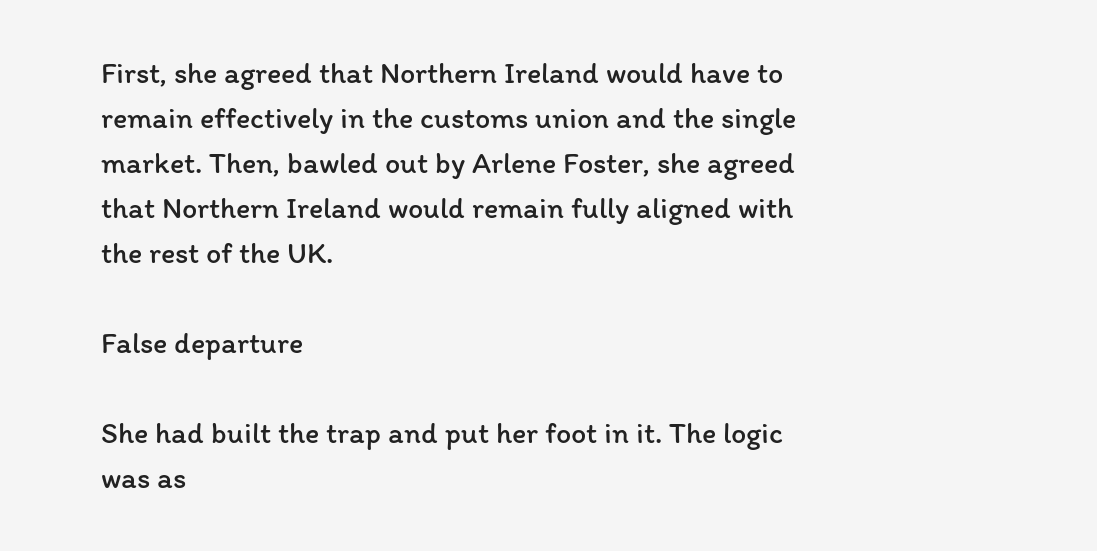First, she agreed that Northern Ireland would have to remain effectively in the customs union and the single market. Then, bawled out by Arlene Foster, she agreed that Northern Ireland would remain fully aligned with the rest of the UK.

False departure

She had built the trap and put her foot in it. The logic was as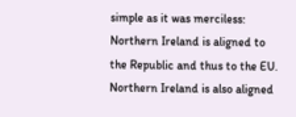simple as it was merciless: Northern Ireland is aligned to the Republic and thus to the EU. Northern Ireland is also aligned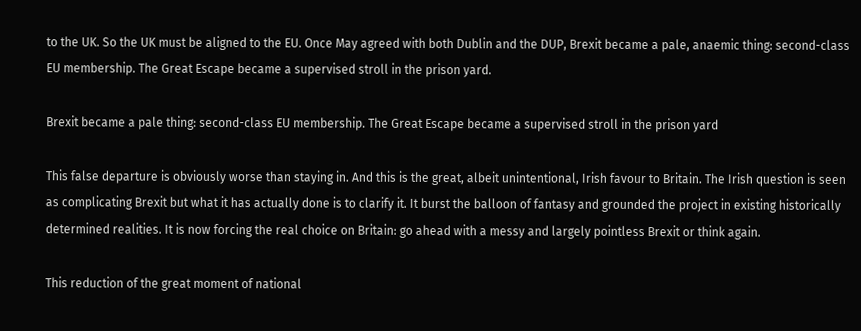to the UK. So the UK must be aligned to the EU. Once May agreed with both Dublin and the DUP, Brexit became a pale, anaemic thing: second-class EU membership. The Great Escape became a supervised stroll in the prison yard.

Brexit became a pale thing: second-class EU membership. The Great Escape became a supervised stroll in the prison yard

This false departure is obviously worse than staying in. And this is the great, albeit unintentional, Irish favour to Britain. The Irish question is seen as complicating Brexit but what it has actually done is to clarify it. It burst the balloon of fantasy and grounded the project in existing historically determined realities. It is now forcing the real choice on Britain: go ahead with a messy and largely pointless Brexit or think again.

This reduction of the great moment of national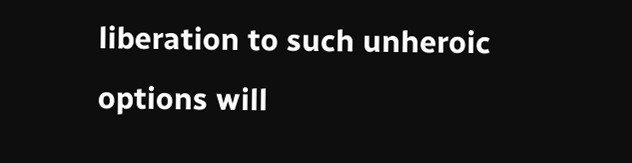liberation to such unheroic options will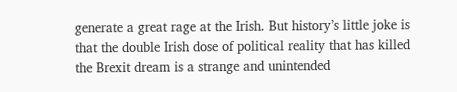generate a great rage at the Irish. But history’s little joke is that the double Irish dose of political reality that has killed the Brexit dream is a strange and unintended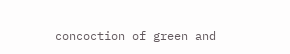concoction of green and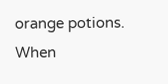orange potions. When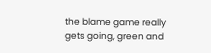the blame game really gets going, green and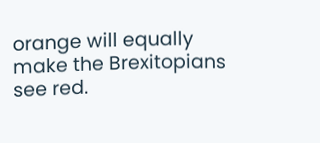orange will equally make the Brexitopians see red.